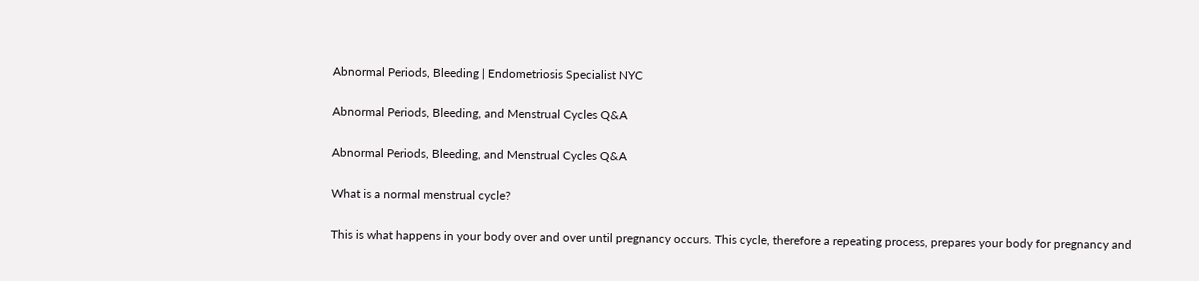Abnormal Periods, Bleeding | Endometriosis Specialist NYC

Abnormal Periods, Bleeding, and Menstrual Cycles Q&A

Abnormal Periods, Bleeding, and Menstrual Cycles Q&A

What is a normal menstrual cycle?

This is what happens in your body over and over until pregnancy occurs. This cycle, therefore a repeating process, prepares your body for pregnancy and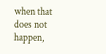when that does not happen,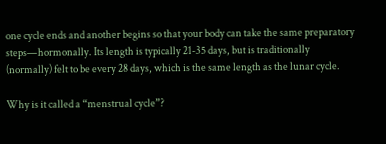one cycle ends and another begins so that your body can take the same preparatory steps—hormonally. Its length is typically 21-35 days, but is traditionally (normally) felt to be every 28 days, which is the same length as the lunar cycle.

Why is it called a “menstrual cycle”?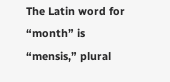The Latin word for “month” is “mensis,” plural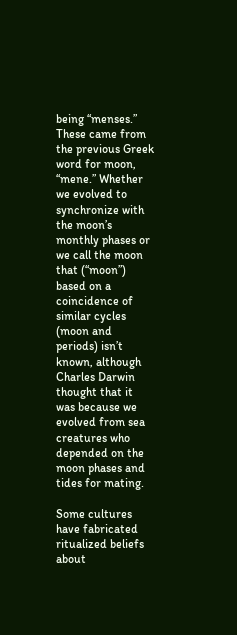being “menses.” These came from the previous Greek word for moon, “mene.” Whether we evolved to synchronize with the moon’s monthly phases or we call the moon that (“moon”) based on a coincidence of similar cycles (moon and periods) isn’t known, although Charles Darwin thought that it was because we evolved from sea creatures who depended on the moon phases and tides for mating.

Some cultures have fabricated ritualized beliefs about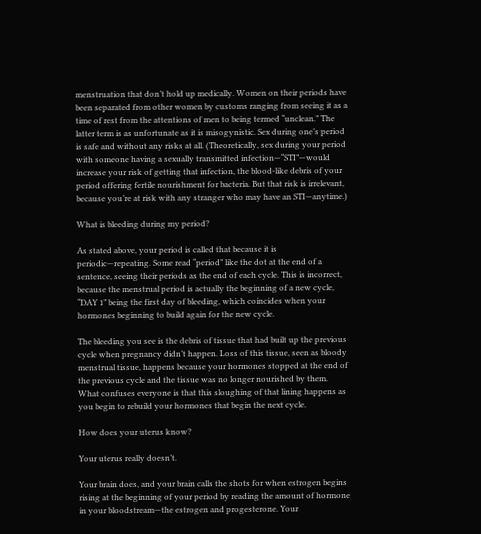menstruation that don’t hold up medically. Women on their periods have been separated from other women by customs ranging from seeing it as a time of rest from the attentions of men to being termed “unclean.” The latter term is as unfortunate as it is misogynistic. Sex during one’s period is safe and without any risks at all. (Theoretically, sex during your period with someone having a sexually transmitted infection—“STI”—would increase your risk of getting that infection, the blood-like debris of your period offering fertile nourishment for bacteria. But that risk is irrelevant, because you’re at risk with any stranger who may have an STI—anytime.)

What is bleeding during my period?

As stated above, your period is called that because it is periodic—repeating. Some read “period” like the dot at the end of a sentence, seeing their periods as the end of each cycle. This is incorrect, because the menstrual period is actually the beginning of a new cycle, “DAY 1” being the first day of bleeding, which coincides when your hormones beginning to build again for the new cycle.

The bleeding you see is the debris of tissue that had built up the previous cycle when pregnancy didn’t happen. Loss of this tissue, seen as bloody menstrual tissue, happens because your hormones stopped at the end of the previous cycle and the tissue was no longer nourished by them. What confuses everyone is that this sloughing of that lining happens as you begin to rebuild your hormones that begin the next cycle.

How does your uterus know?

Your uterus really doesn’t.

Your brain does, and your brain calls the shots for when estrogen begins rising at the beginning of your period by reading the amount of hormone in your bloodstream—the estrogen and progesterone. Your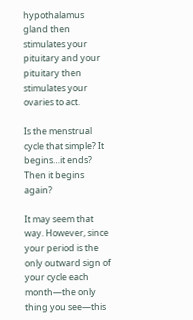hypothalamus gland then stimulates your pituitary and your pituitary then stimulates your ovaries to act.

Is the menstrual cycle that simple? It begins…it ends? Then it begins again?

It may seem that way. However, since your period is the only outward sign of your cycle each month—the only thing you see—this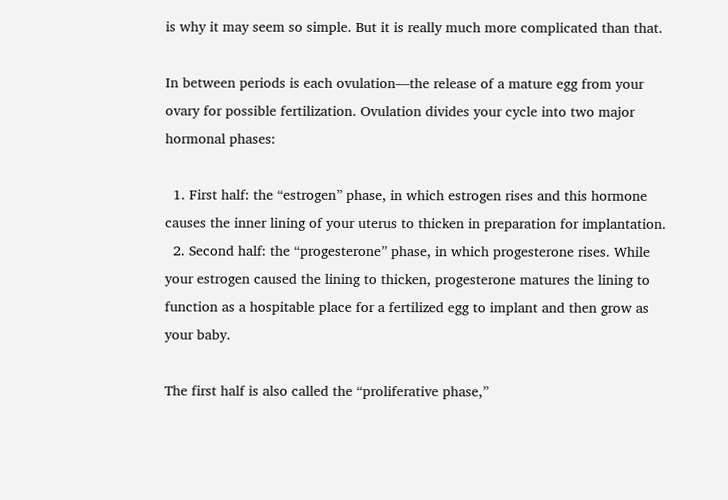is why it may seem so simple. But it is really much more complicated than that.

In between periods is each ovulation—the release of a mature egg from your ovary for possible fertilization. Ovulation divides your cycle into two major hormonal phases:

  1. First half: the “estrogen” phase, in which estrogen rises and this hormone causes the inner lining of your uterus to thicken in preparation for implantation.
  2. Second half: the “progesterone” phase, in which progesterone rises. While your estrogen caused the lining to thicken, progesterone matures the lining to function as a hospitable place for a fertilized egg to implant and then grow as your baby.

The first half is also called the “proliferative phase,”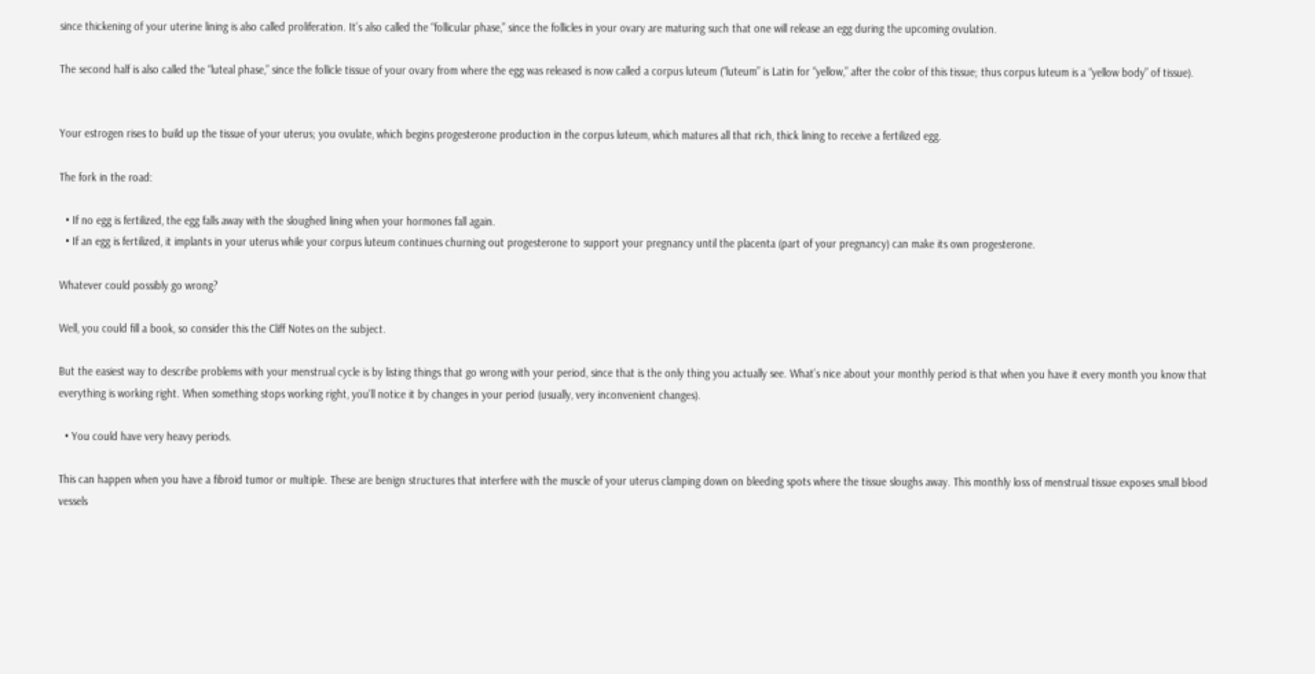since thickening of your uterine lining is also called proliferation. It’s also called the “follicular phase,” since the follicles in your ovary are maturing such that one will release an egg during the upcoming ovulation.

The second half is also called the “luteal phase,” since the follicle tissue of your ovary from where the egg was released is now called a corpus luteum (“luteum” is Latin for “yellow,” after the color of this tissue; thus corpus luteum is a “yellow body” of tissue).


Your estrogen rises to build up the tissue of your uterus; you ovulate, which begins progesterone production in the corpus luteum, which matures all that rich, thick lining to receive a fertilized egg.

The fork in the road:

  • If no egg is fertilized, the egg falls away with the sloughed lining when your hormones fall again.
  • If an egg is fertilized, it implants in your uterus while your corpus luteum continues churning out progesterone to support your pregnancy until the placenta (part of your pregnancy) can make its own progesterone.

Whatever could possibly go wrong?

Well, you could fill a book, so consider this the Cliff Notes on the subject.

But the easiest way to describe problems with your menstrual cycle is by listing things that go wrong with your period, since that is the only thing you actually see. What’s nice about your monthly period is that when you have it every month you know that everything is working right. When something stops working right, you’ll notice it by changes in your period (usually, very inconvenient changes).

  • You could have very heavy periods.

This can happen when you have a fibroid tumor or multiple. These are benign structures that interfere with the muscle of your uterus clamping down on bleeding spots where the tissue sloughs away. This monthly loss of menstrual tissue exposes small blood vessels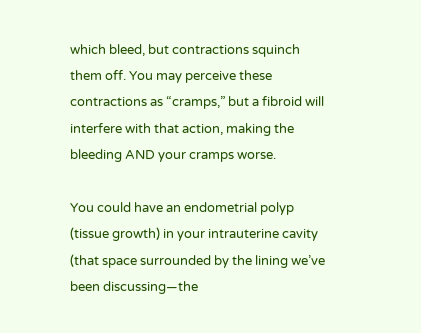which bleed, but contractions squinch them off. You may perceive these contractions as “cramps,” but a fibroid will interfere with that action, making the bleeding AND your cramps worse.

You could have an endometrial polyp (tissue growth) in your intrauterine cavity (that space surrounded by the lining we’ve been discussing—the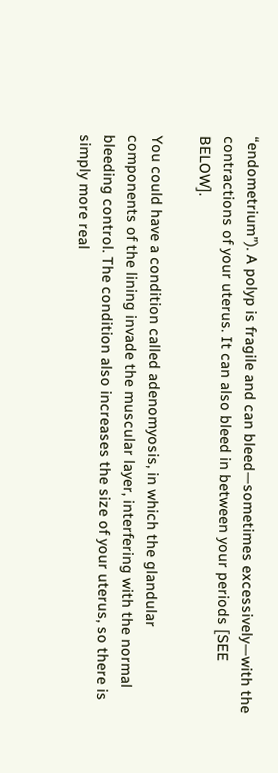“endometrium”). A polyp is fragile and can bleed—sometimes excessively—with the contractions of your uterus. It can also bleed in between your periods [SEE BELOW].

You could have a condition called adenomyosis, in which the glandular components of the lining invade the muscular layer, interfering with the normal bleeding control. The condition also increases the size of your uterus, so there is simply more real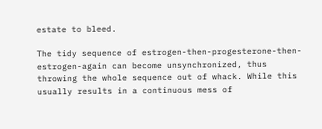estate to bleed.

The tidy sequence of estrogen-then-progesterone-then-estrogen-again can become unsynchronized, thus throwing the whole sequence out of whack. While this usually results in a continuous mess of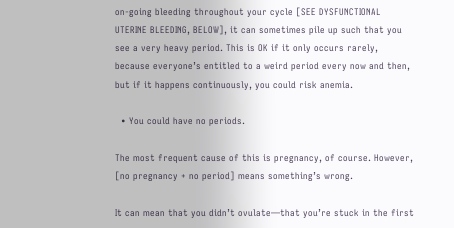on-going bleeding throughout your cycle [SEE DYSFUNCTIONAL UTERINE BLEEDING, BELOW], it can sometimes pile up such that you see a very heavy period. This is OK if it only occurs rarely, because everyone’s entitled to a weird period every now and then, but if it happens continuously, you could risk anemia.

  • You could have no periods.

The most frequent cause of this is pregnancy, of course. However, [no pregnancy + no period] means something’s wrong.

It can mean that you didn’t ovulate—that you’re stuck in the first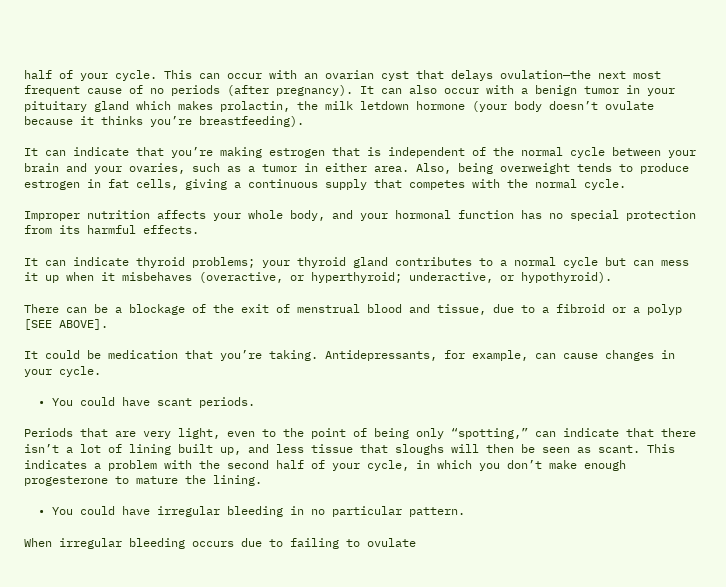half of your cycle. This can occur with an ovarian cyst that delays ovulation—the next most frequent cause of no periods (after pregnancy). It can also occur with a benign tumor in your pituitary gland which makes prolactin, the milk letdown hormone (your body doesn’t ovulate because it thinks you’re breastfeeding).

It can indicate that you’re making estrogen that is independent of the normal cycle between your brain and your ovaries, such as a tumor in either area. Also, being overweight tends to produce estrogen in fat cells, giving a continuous supply that competes with the normal cycle.

Improper nutrition affects your whole body, and your hormonal function has no special protection from its harmful effects.

It can indicate thyroid problems; your thyroid gland contributes to a normal cycle but can mess it up when it misbehaves (overactive, or hyperthyroid; underactive, or hypothyroid).

There can be a blockage of the exit of menstrual blood and tissue, due to a fibroid or a polyp [SEE ABOVE].

It could be medication that you’re taking. Antidepressants, for example, can cause changes in your cycle.

  • You could have scant periods.

Periods that are very light, even to the point of being only “spotting,” can indicate that there isn’t a lot of lining built up, and less tissue that sloughs will then be seen as scant. This indicates a problem with the second half of your cycle, in which you don’t make enough progesterone to mature the lining.

  • You could have irregular bleeding in no particular pattern.

When irregular bleeding occurs due to failing to ovulate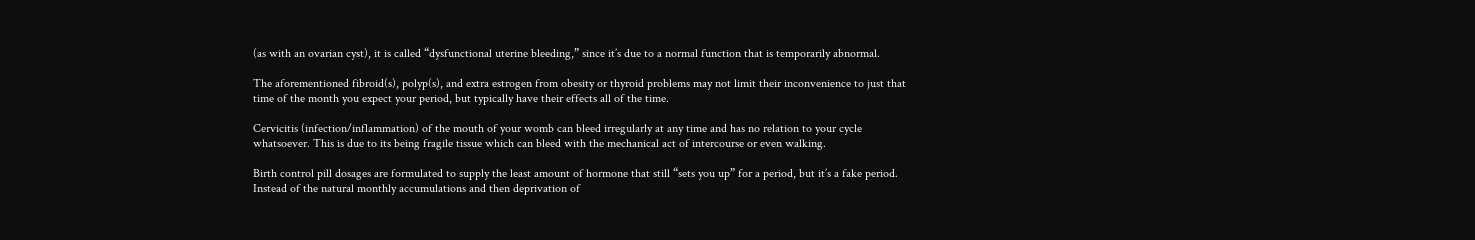(as with an ovarian cyst), it is called “dysfunctional uterine bleeding,” since it’s due to a normal function that is temporarily abnormal.

The aforementioned fibroid(s), polyp(s), and extra estrogen from obesity or thyroid problems may not limit their inconvenience to just that time of the month you expect your period, but typically have their effects all of the time.

Cervicitis (infection/inflammation) of the mouth of your womb can bleed irregularly at any time and has no relation to your cycle whatsoever. This is due to its being fragile tissue which can bleed with the mechanical act of intercourse or even walking.

Birth control pill dosages are formulated to supply the least amount of hormone that still “sets you up” for a period, but it’s a fake period. Instead of the natural monthly accumulations and then deprivation of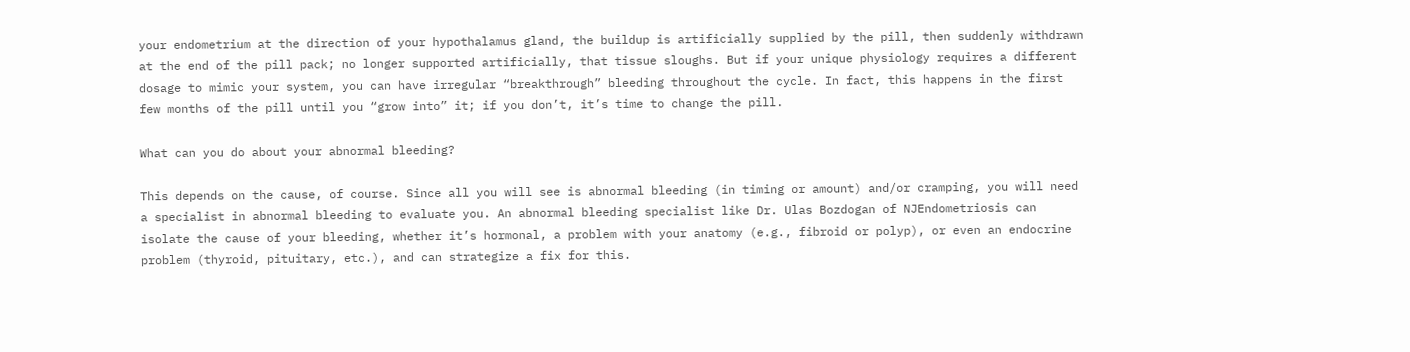your endometrium at the direction of your hypothalamus gland, the buildup is artificially supplied by the pill, then suddenly withdrawn at the end of the pill pack; no longer supported artificially, that tissue sloughs. But if your unique physiology requires a different dosage to mimic your system, you can have irregular “breakthrough” bleeding throughout the cycle. In fact, this happens in the first few months of the pill until you “grow into” it; if you don’t, it’s time to change the pill.

What can you do about your abnormal bleeding?

This depends on the cause, of course. Since all you will see is abnormal bleeding (in timing or amount) and/or cramping, you will need a specialist in abnormal bleeding to evaluate you. An abnormal bleeding specialist like Dr. Ulas Bozdogan of NJEndometriosis can isolate the cause of your bleeding, whether it’s hormonal, a problem with your anatomy (e.g., fibroid or polyp), or even an endocrine problem (thyroid, pituitary, etc.), and can strategize a fix for this.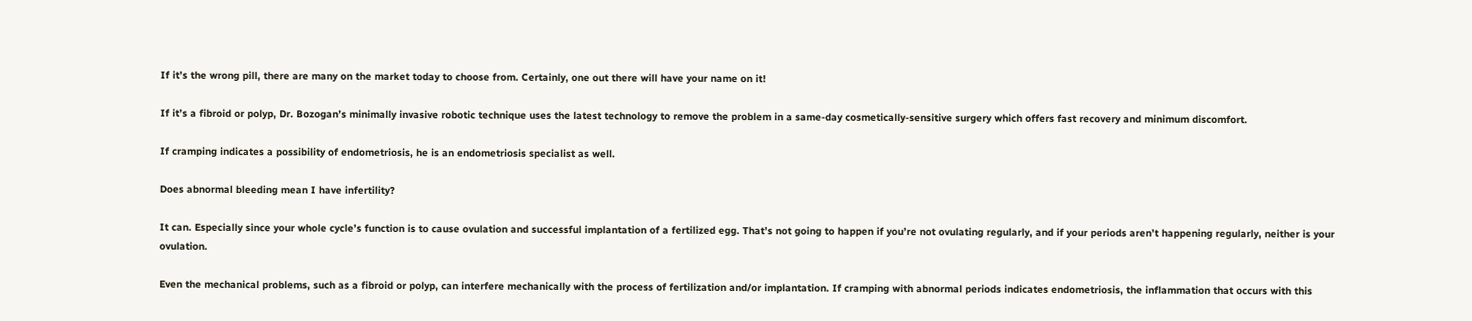If it’s the wrong pill, there are many on the market today to choose from. Certainly, one out there will have your name on it!

If it’s a fibroid or polyp, Dr. Bozogan’s minimally invasive robotic technique uses the latest technology to remove the problem in a same-day cosmetically-sensitive surgery which offers fast recovery and minimum discomfort.

If cramping indicates a possibility of endometriosis, he is an endometriosis specialist as well.

Does abnormal bleeding mean I have infertility?

It can. Especially since your whole cycle’s function is to cause ovulation and successful implantation of a fertilized egg. That’s not going to happen if you’re not ovulating regularly, and if your periods aren’t happening regularly, neither is your ovulation.

Even the mechanical problems, such as a fibroid or polyp, can interfere mechanically with the process of fertilization and/or implantation. If cramping with abnormal periods indicates endometriosis, the inflammation that occurs with this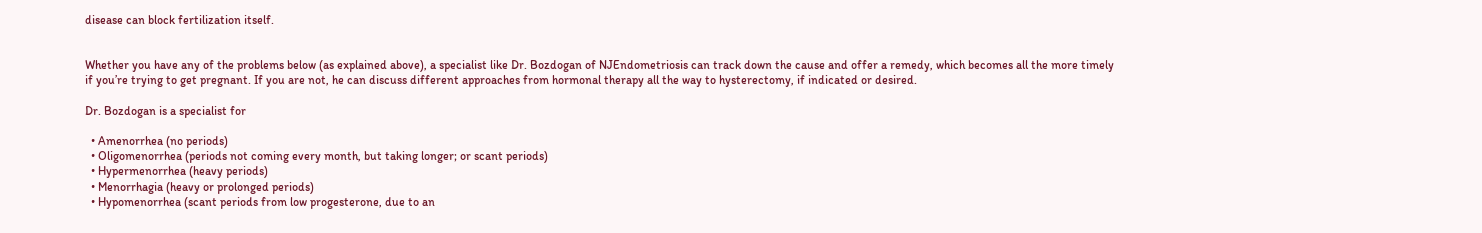disease can block fertilization itself.


Whether you have any of the problems below (as explained above), a specialist like Dr. Bozdogan of NJEndometriosis can track down the cause and offer a remedy, which becomes all the more timely if you’re trying to get pregnant. If you are not, he can discuss different approaches from hormonal therapy all the way to hysterectomy, if indicated or desired.

Dr. Bozdogan is a specialist for

  • Amenorrhea (no periods)
  • Oligomenorrhea (periods not coming every month, but taking longer; or scant periods)
  • Hypermenorrhea (heavy periods)
  • Menorrhagia (heavy or prolonged periods)
  • Hypomenorrhea (scant periods from low progesterone, due to an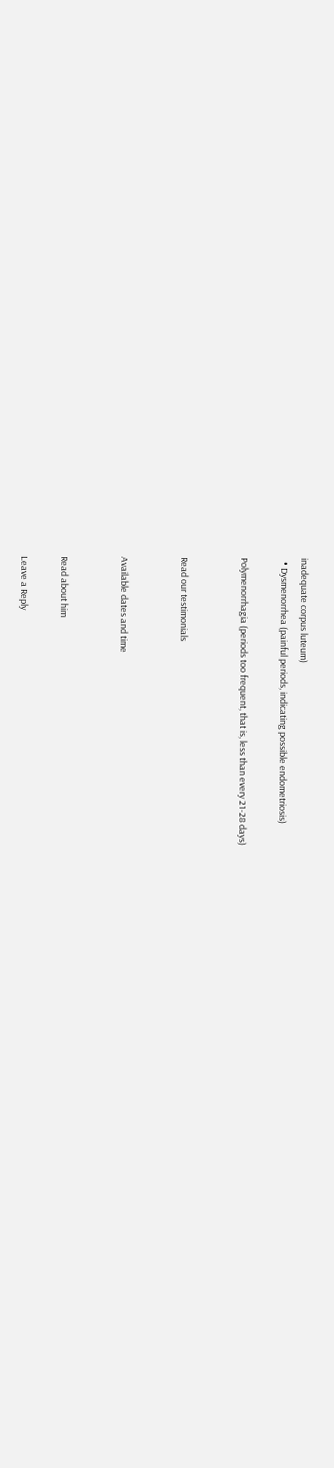inadequate corpus luteum)
  • Dysmenorrhea (painful periods, indicating possible endometriosis)

Polymenorrhagia (periods too frequent, that is, less than every 21-28 days)


Read our testimonials


Available dates and time


Read about him

Leave a Reply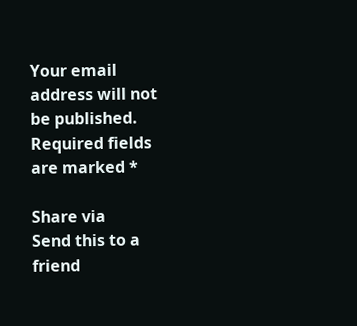Your email address will not be published. Required fields are marked *

Share via
Send this to a friend